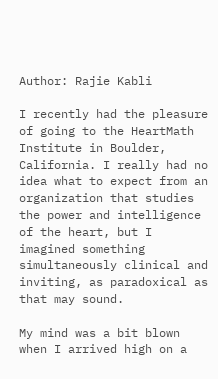Author: Rajie Kabli

I recently had the pleasure of going to the HeartMath Institute in Boulder, California. I really had no idea what to expect from an organization that studies the power and intelligence of the heart, but I imagined something simultaneously clinical and inviting, as paradoxical as that may sound.

My mind was a bit blown when I arrived high on a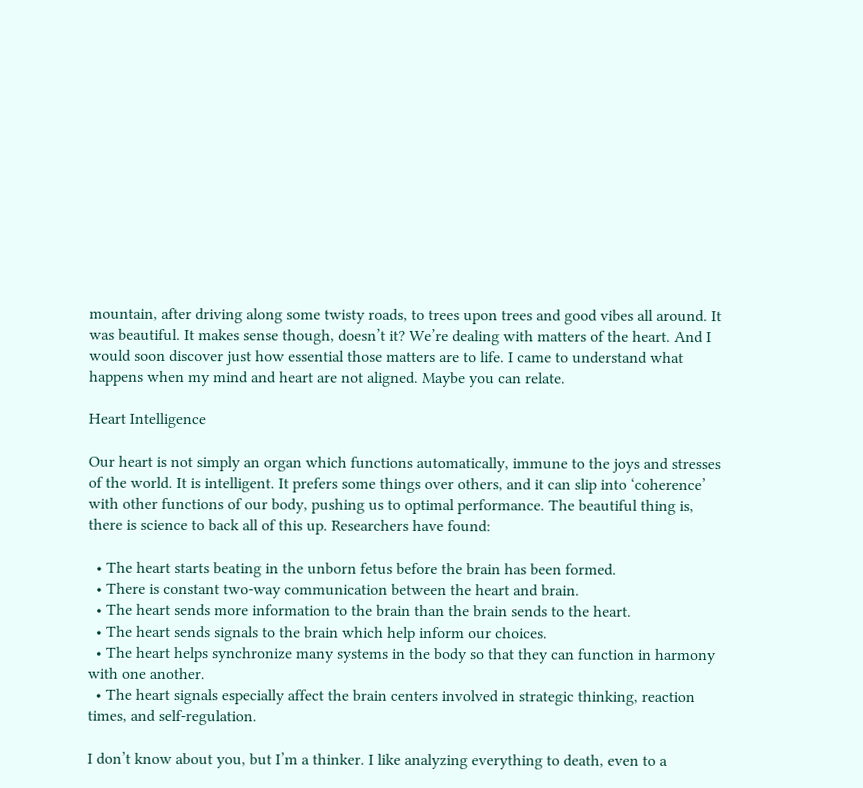mountain, after driving along some twisty roads, to trees upon trees and good vibes all around. It was beautiful. It makes sense though, doesn’t it? We’re dealing with matters of the heart. And I would soon discover just how essential those matters are to life. I came to understand what happens when my mind and heart are not aligned. Maybe you can relate.

Heart Intelligence

Our heart is not simply an organ which functions automatically, immune to the joys and stresses of the world. It is intelligent. It prefers some things over others, and it can slip into ‘coherence’ with other functions of our body, pushing us to optimal performance. The beautiful thing is, there is science to back all of this up. Researchers have found:

  • The heart starts beating in the unborn fetus before the brain has been formed.
  • There is constant two-way communication between the heart and brain.
  • The heart sends more information to the brain than the brain sends to the heart.
  • The heart sends signals to the brain which help inform our choices.
  • The heart helps synchronize many systems in the body so that they can function in harmony with one another.
  • The heart signals especially affect the brain centers involved in strategic thinking, reaction times, and self-regulation.

I don’t know about you, but I’m a thinker. I like analyzing everything to death, even to a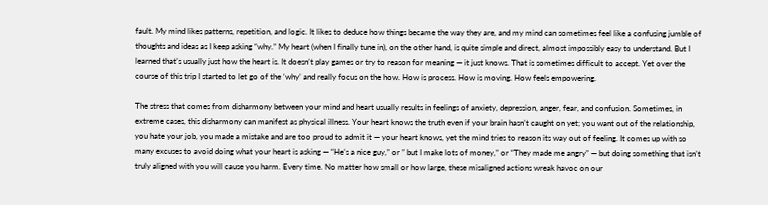fault. My mind likes patterns, repetition, and logic. It likes to deduce how things became the way they are, and my mind can sometimes feel like a confusing jumble of thoughts and ideas as I keep asking “why.” My heart (when I finally tune in), on the other hand, is quite simple and direct, almost impossibly easy to understand. But I learned that’s usually just how the heart is. It doesn’t play games or try to reason for meaning — it just knows. That is sometimes difficult to accept. Yet over the course of this trip I started to let go of the ‘why’ and really focus on the how. How is process. How is moving. How feels empowering.

The stress that comes from disharmony between your mind and heart usually results in feelings of anxiety, depression, anger, fear, and confusion. Sometimes, in extreme cases, this disharmony can manifest as physical illness. Your heart knows the truth even if your brain hasn’t caught on yet; you want out of the relationship, you hate your job, you made a mistake and are too proud to admit it — your heart knows, yet the mind tries to reason its way out of feeling. It comes up with so many excuses to avoid doing what your heart is asking — “He’s a nice guy,” or ” but I make lots of money,” or “They made me angry” — but doing something that isn’t truly aligned with you will cause you harm. Every time. No matter how small or how large, these misaligned actions wreak havoc on our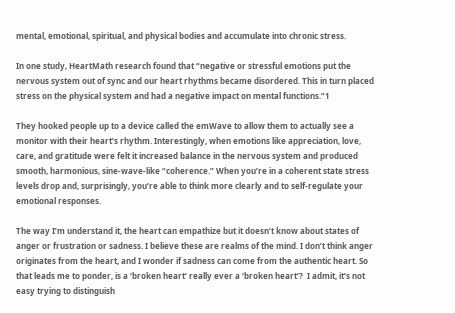mental, emotional, spiritual, and physical bodies and accumulate into chronic stress.

In one study, HeartMath research found that “negative or stressful emotions put the nervous system out of sync and our heart rhythms became disordered. This in turn placed stress on the physical system and had a negative impact on mental functions.”1

They hooked people up to a device called the emWave to allow them to actually see a monitor with their heart’s rhythm. Interestingly, when emotions like appreciation, love, care, and gratitude were felt it increased balance in the nervous system and produced smooth, harmonious, sine-wave-like “coherence.” When you’re in a coherent state stress levels drop and, surprisingly, you’re able to think more clearly and to self-regulate your emotional responses.

The way I’m understand it, the heart can empathize but it doesn’t know about states of anger or frustration or sadness. I believe these are realms of the mind. I don’t think anger originates from the heart, and I wonder if sadness can come from the authentic heart. So that leads me to ponder, is a ‘broken heart’ really ever a ‘broken heart’?  I admit, it’s not easy trying to distinguish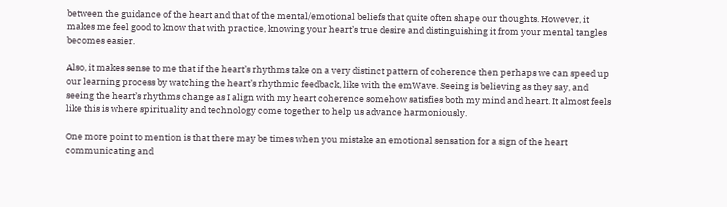between the guidance of the heart and that of the mental/emotional beliefs that quite often shape our thoughts. However, it makes me feel good to know that with practice, knowing your heart’s true desire and distinguishing it from your mental tangles becomes easier.

Also, it makes sense to me that if the heart’s rhythms take on a very distinct pattern of coherence then perhaps we can speed up our learning process by watching the heart’s rhythmic feedback, like with the emWave. Seeing is believing as they say, and seeing the heart’s rhythms change as I align with my heart coherence somehow satisfies both my mind and heart. It almost feels like this is where spirituality and technology come together to help us advance harmoniously.

One more point to mention is that there may be times when you mistake an emotional sensation for a sign of the heart communicating and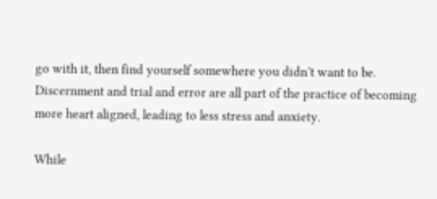go with it, then find yourself somewhere you didn’t want to be. Discernment and trial and error are all part of the practice of becoming more heart aligned, leading to less stress and anxiety.

While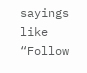sayings like “Follow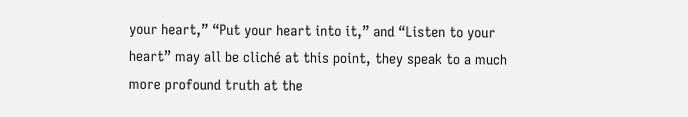your heart,” “Put your heart into it,” and “Listen to your heart” may all be cliché at this point, they speak to a much more profound truth at the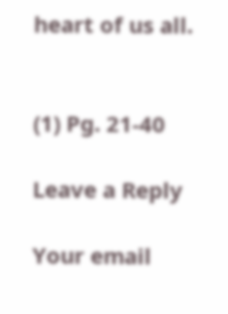heart of us all.


(1) Pg. 21-40

Leave a Reply

Your email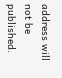address will not be published.